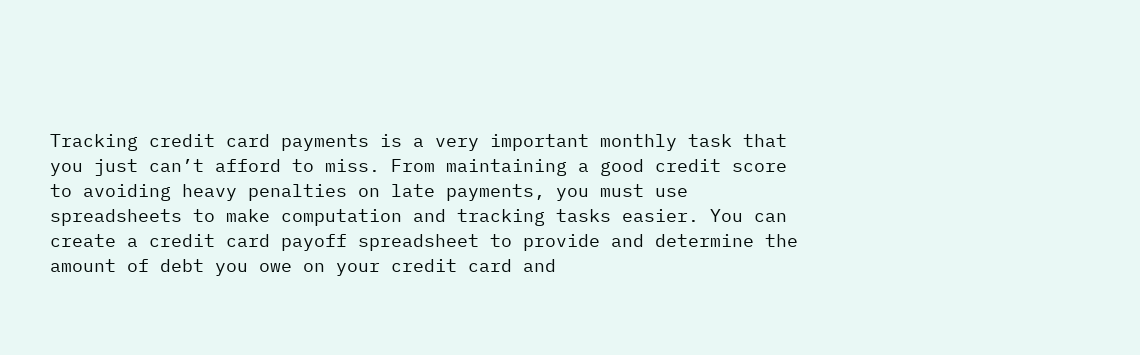Tracking credit card payments is a very important monthly task that you just can’t afford to miss. From maintaining a good credit score to avoiding heavy penalties on late payments, you must use spreadsheets to make computation and tracking tasks easier. You can create a credit card payoff spreadsheet to provide and determine the amount of debt you owe on your credit card and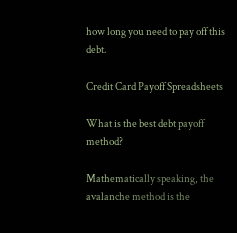how long you need to pay off this debt.

Credit Card Payoff Spreadsheets

What is the best debt payoff method?

Mathematically speaking, the avalanche method is the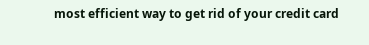most efficient way to get rid of your credit card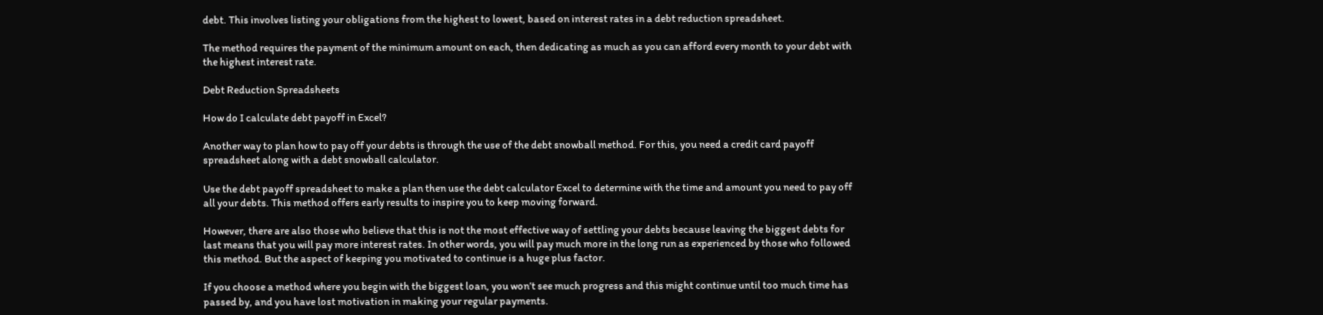debt. This involves listing your obligations from the highest to lowest, based on interest rates in a debt reduction spreadsheet.

The method requires the payment of the minimum amount on each, then dedicating as much as you can afford every month to your debt with the highest interest rate.

Debt Reduction Spreadsheets

How do I calculate debt payoff in Excel?

Another way to plan how to pay off your debts is through the use of the debt snowball method. For this, you need a credit card payoff spreadsheet along with a debt snowball calculator.

Use the debt payoff spreadsheet to make a plan then use the debt calculator Excel to determine with the time and amount you need to pay off all your debts. This method offers early results to inspire you to keep moving forward.

However, there are also those who believe that this is not the most effective way of settling your debts because leaving the biggest debts for last means that you will pay more interest rates. In other words, you will pay much more in the long run as experienced by those who followed this method. But the aspect of keeping you motivated to continue is a huge plus factor.

If you choose a method where you begin with the biggest loan, you won’t see much progress and this might continue until too much time has passed by, and you have lost motivation in making your regular payments.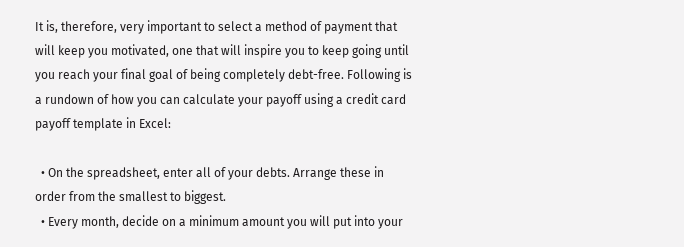It is, therefore, very important to select a method of payment that will keep you motivated, one that will inspire you to keep going until you reach your final goal of being completely debt-free. Following is a rundown of how you can calculate your payoff using a credit card payoff template in Excel:

  • On the spreadsheet, enter all of your debts. Arrange these in order from the smallest to biggest.
  • Every month, decide on a minimum amount you will put into your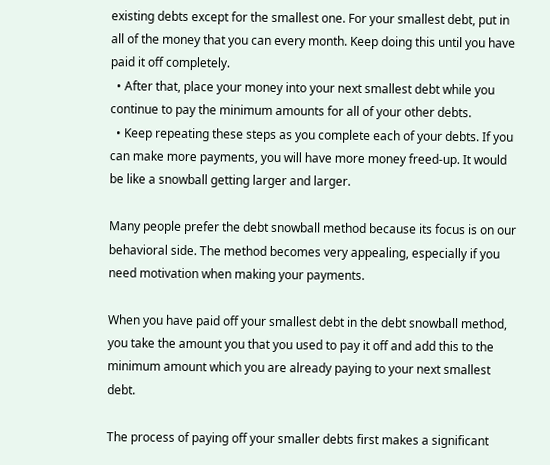existing debts except for the smallest one. For your smallest debt, put in all of the money that you can every month. Keep doing this until you have paid it off completely.
  • After that, place your money into your next smallest debt while you continue to pay the minimum amounts for all of your other debts.
  • Keep repeating these steps as you complete each of your debts. If you can make more payments, you will have more money freed-up. It would be like a snowball getting larger and larger.

Many people prefer the debt snowball method because its focus is on our behavioral side. The method becomes very appealing, especially if you need motivation when making your payments.

When you have paid off your smallest debt in the debt snowball method, you take the amount you that you used to pay it off and add this to the minimum amount which you are already paying to your next smallest debt.

The process of paying off your smaller debts first makes a significant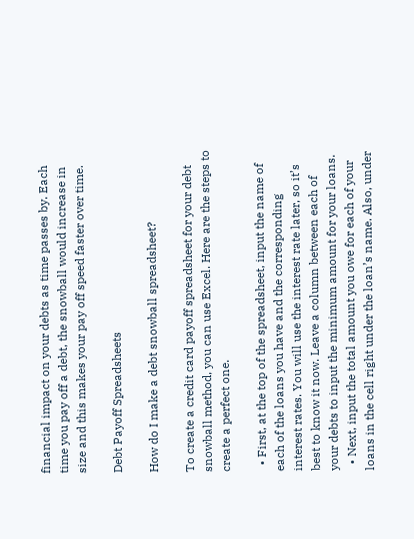financial impact on your debts as time passes by. Each time you pay off a debt, the snowball would increase in size and this makes your pay off speed faster over time.

Debt Payoff Spreadsheets

How do I make a debt snowball spreadsheet?

To create a credit card payoff spreadsheet for your debt snowball method, you can use Excel. Here are the steps to create a perfect one.

  • First, at the top of the spreadsheet, input the name of each of the loans you have and the corresponding interest rates. You will use the interest rate later, so it’s best to know it now. Leave a column between each of your debts to input the minimum amount for your loans.
  • Next, input the total amount you owe for each of your loans in the cell right under the loan’s name. Also, under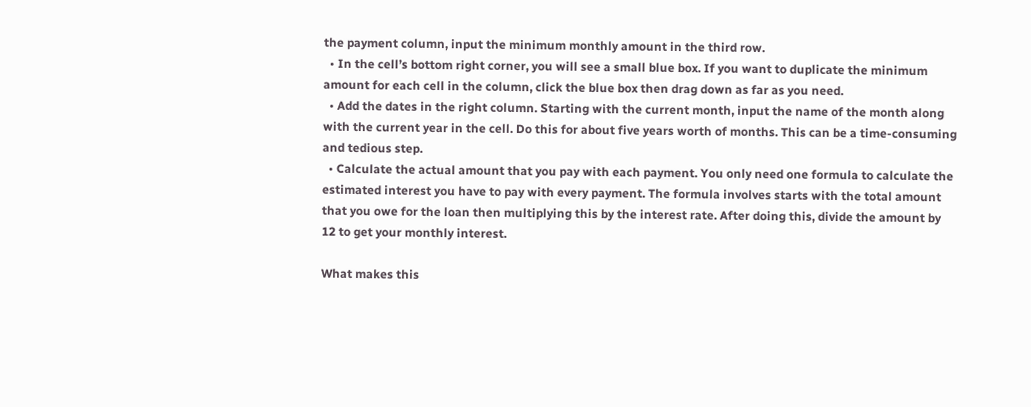the payment column, input the minimum monthly amount in the third row.
  • In the cell’s bottom right corner, you will see a small blue box. If you want to duplicate the minimum amount for each cell in the column, click the blue box then drag down as far as you need.
  • Add the dates in the right column. Starting with the current month, input the name of the month along with the current year in the cell. Do this for about five years worth of months. This can be a time-consuming and tedious step.
  • Calculate the actual amount that you pay with each payment. You only need one formula to calculate the estimated interest you have to pay with every payment. The formula involves starts with the total amount that you owe for the loan then multiplying this by the interest rate. After doing this, divide the amount by 12 to get your monthly interest.

What makes this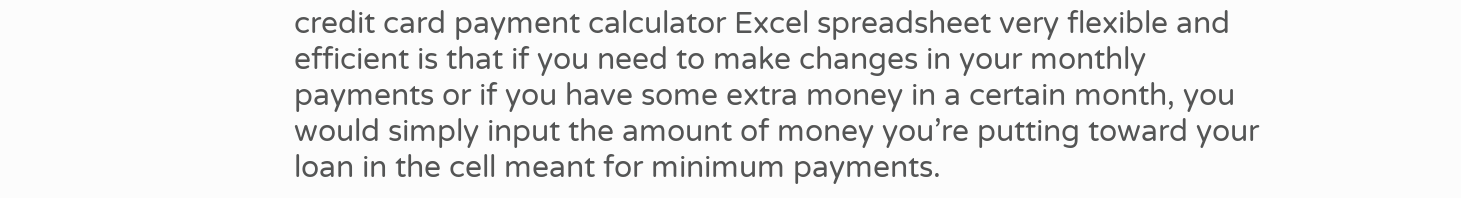credit card payment calculator Excel spreadsheet very flexible and efficient is that if you need to make changes in your monthly payments or if you have some extra money in a certain month, you would simply input the amount of money you’re putting toward your loan in the cell meant for minimum payments.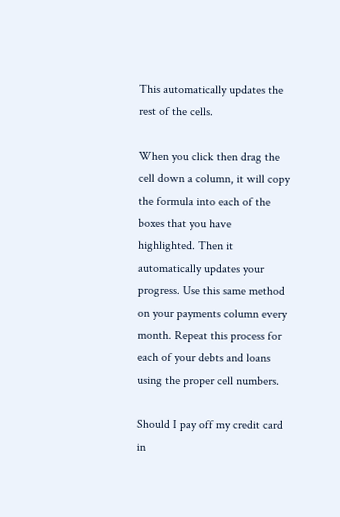This automatically updates the rest of the cells.

When you click then drag the cell down a column, it will copy the formula into each of the boxes that you have highlighted. Then it automatically updates your progress. Use this same method on your payments column every month. Repeat this process for each of your debts and loans using the proper cell numbers.

Should I pay off my credit card in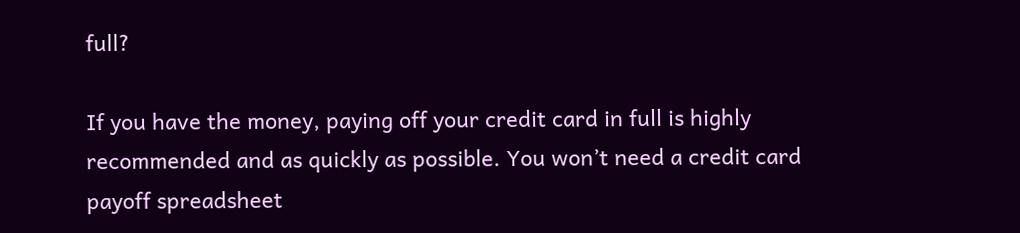full?

If you have the money, paying off your credit card in full is highly recommended and as quickly as possible. You won’t need a credit card payoff spreadsheet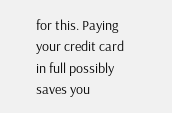for this. Paying your credit card in full possibly saves you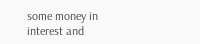some money in interest and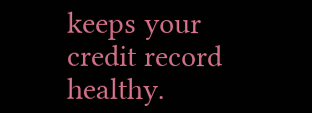keeps your credit record healthy.